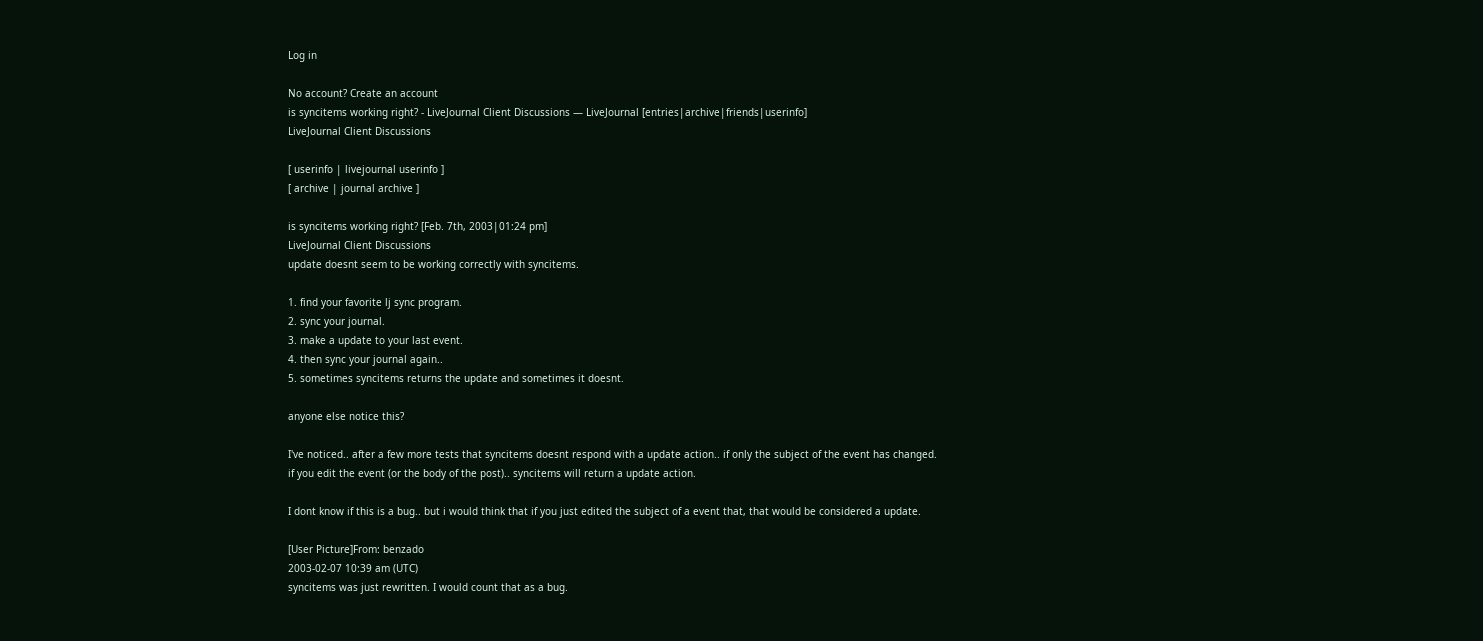Log in

No account? Create an account
is syncitems working right? - LiveJournal Client Discussions — LiveJournal [entries|archive|friends|userinfo]
LiveJournal Client Discussions

[ userinfo | livejournal userinfo ]
[ archive | journal archive ]

is syncitems working right? [Feb. 7th, 2003|01:24 pm]
LiveJournal Client Discussions
update doesnt seem to be working correctly with syncitems.

1. find your favorite lj sync program.
2. sync your journal.
3. make a update to your last event.
4. then sync your journal again..
5. sometimes syncitems returns the update and sometimes it doesnt.

anyone else notice this?

I've noticed.. after a few more tests that syncitems doesnt respond with a update action.. if only the subject of the event has changed.
if you edit the event (or the body of the post).. syncitems will return a update action.

I dont know if this is a bug.. but i would think that if you just edited the subject of a event that, that would be considered a update.

[User Picture]From: benzado
2003-02-07 10:39 am (UTC)
syncitems was just rewritten. I would count that as a bug.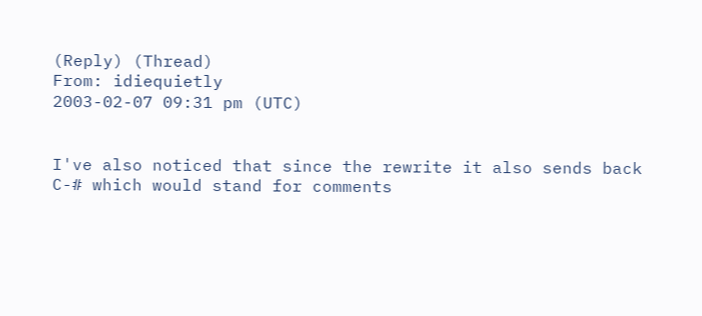(Reply) (Thread)
From: idiequietly
2003-02-07 09:31 pm (UTC)


I've also noticed that since the rewrite it also sends back C-# which would stand for comments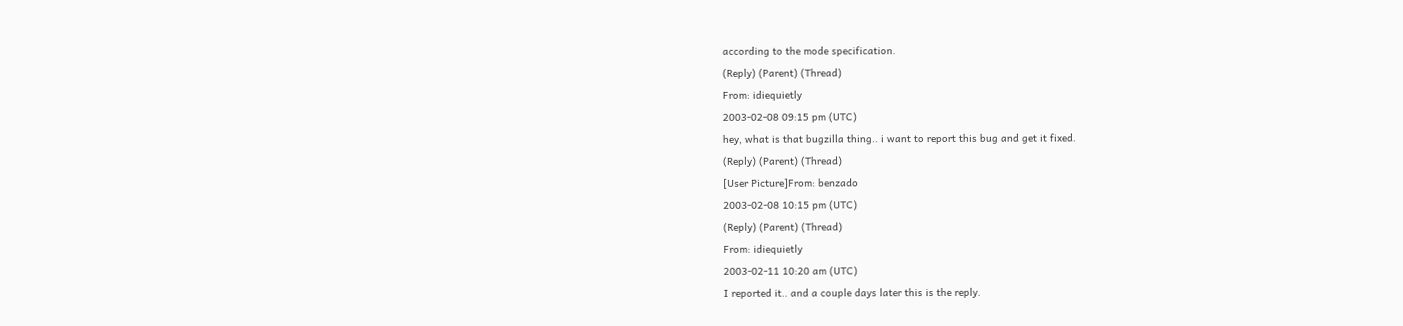according to the mode specification.
(Reply) (Parent) (Thread)
From: idiequietly
2003-02-08 09:15 pm (UTC)
hey, what is that bugzilla thing.. i want to report this bug and get it fixed.
(Reply) (Parent) (Thread)
[User Picture]From: benzado
2003-02-08 10:15 pm (UTC)
(Reply) (Parent) (Thread)
From: idiequietly
2003-02-11 10:20 am (UTC)
I reported it.. and a couple days later this is the reply.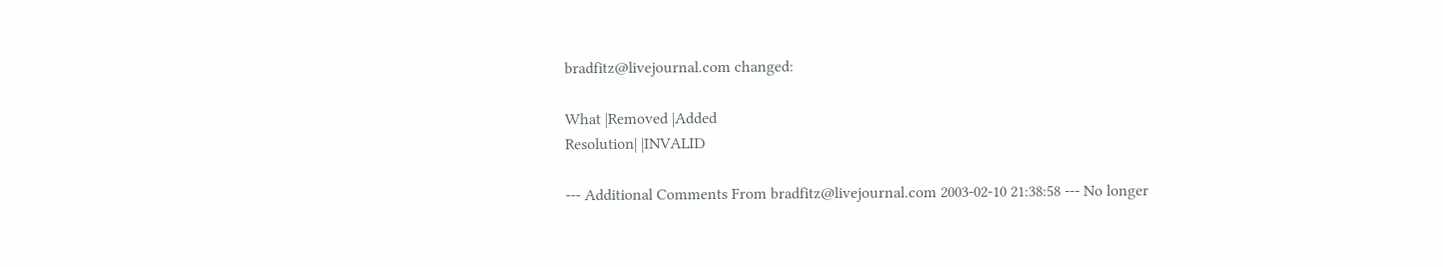bradfitz@livejournal.com changed:

What |Removed |Added
Resolution| |INVALID

--- Additional Comments From bradfitz@livejournal.com 2003-02-10 21:38:58 --- No longer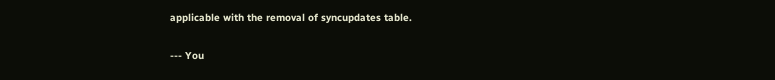applicable with the removal of syncupdates table.

--- You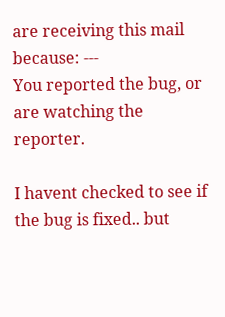are receiving this mail because: ---
You reported the bug, or are watching the reporter.

I havent checked to see if the bug is fixed.. but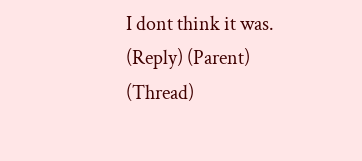I dont think it was.
(Reply) (Parent) (Thread)